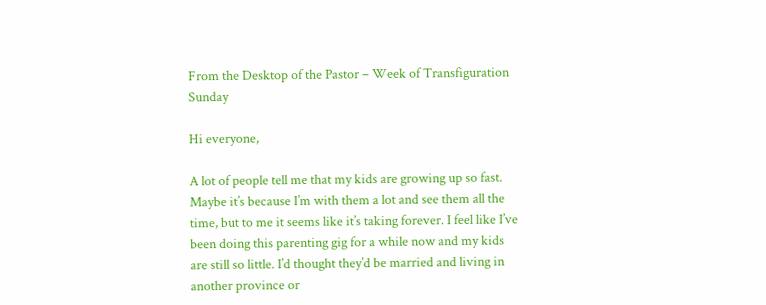From the Desktop of the Pastor – Week of Transfiguration Sunday

Hi everyone,

A lot of people tell me that my kids are growing up so fast. Maybe it’s because I’m with them a lot and see them all the time, but to me it seems like it’s taking forever. I feel like I’ve been doing this parenting gig for a while now and my kids are still so little. I’d thought they’d be married and living in another province or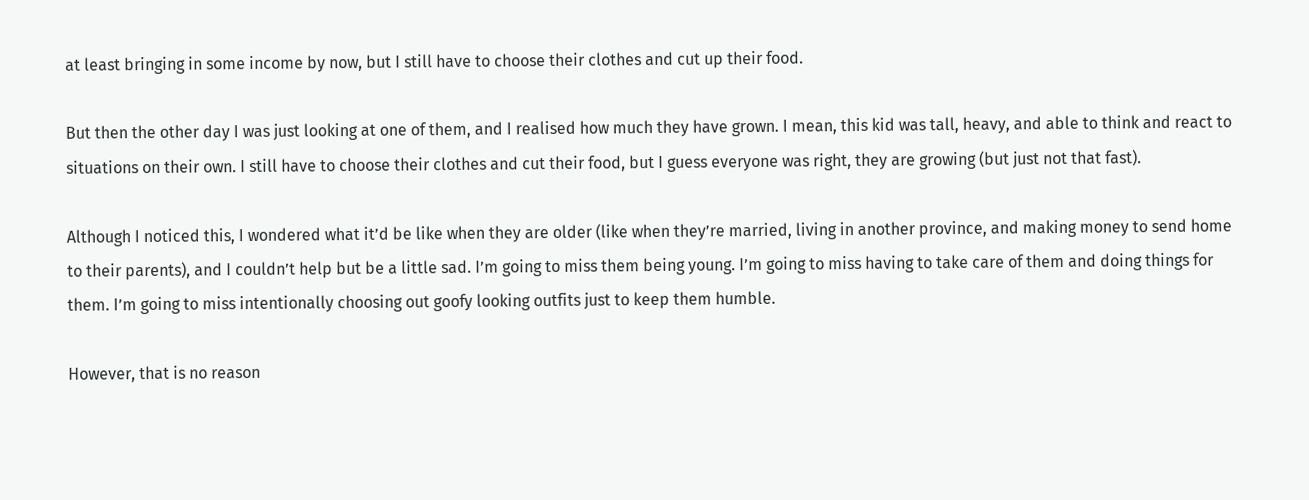at least bringing in some income by now, but I still have to choose their clothes and cut up their food.

But then the other day I was just looking at one of them, and I realised how much they have grown. I mean, this kid was tall, heavy, and able to think and react to situations on their own. I still have to choose their clothes and cut their food, but I guess everyone was right, they are growing (but just not that fast).

Although I noticed this, I wondered what it’d be like when they are older (like when they’re married, living in another province, and making money to send home to their parents), and I couldn’t help but be a little sad. I’m going to miss them being young. I’m going to miss having to take care of them and doing things for them. I’m going to miss intentionally choosing out goofy looking outfits just to keep them humble.

However, that is no reason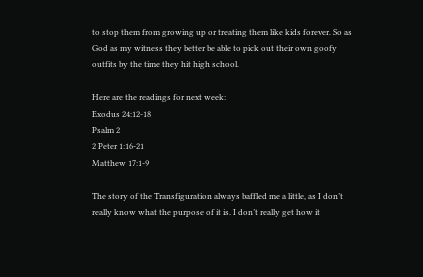to stop them from growing up or treating them like kids forever. So as God as my witness they better be able to pick out their own goofy outfits by the time they hit high school.

Here are the readings for next week:
Exodus 24:12-18
Psalm 2
2 Peter 1:16-21
Matthew 17:1-9

The story of the Transfiguration always baffled me a little, as I don’t really know what the purpose of it is. I don’t really get how it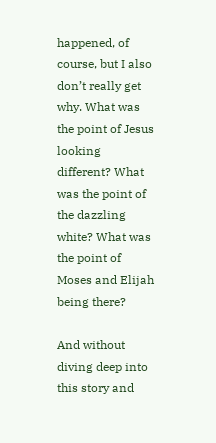happened, of course, but I also don’t really get why. What was the point of Jesus looking different? What was the point of the dazzling white? What was the point of Moses and Elijah being there?

And without diving deep into this story and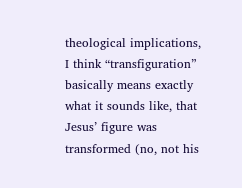theological implications, I think “transfiguration” basically means exactly what it sounds like, that Jesus’ figure was transformed (no, not his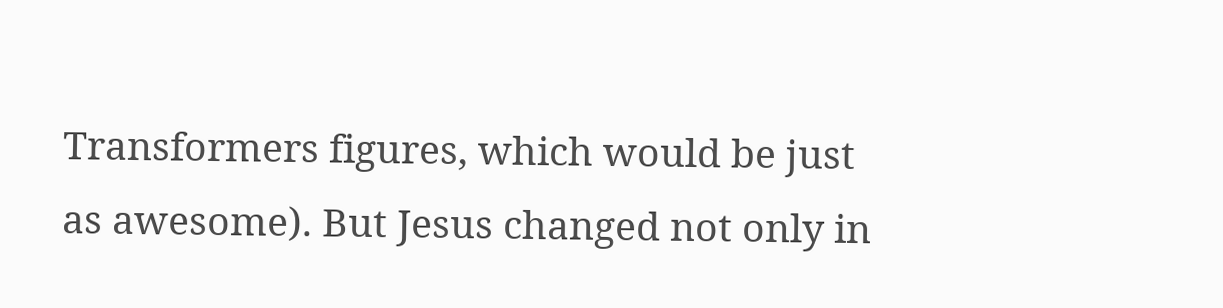Transformers figures, which would be just as awesome). But Jesus changed not only in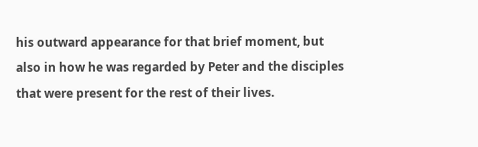his outward appearance for that brief moment, but also in how he was regarded by Peter and the disciples that were present for the rest of their lives.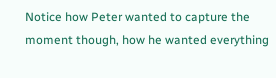Notice how Peter wanted to capture the moment though, how he wanted everything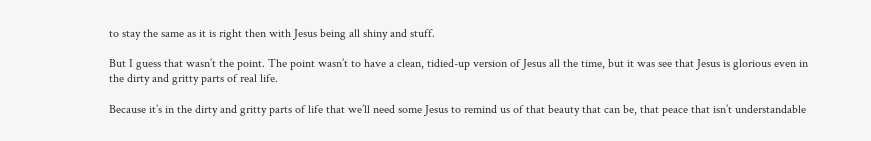to stay the same as it is right then with Jesus being all shiny and stuff.

But I guess that wasn’t the point. The point wasn’t to have a clean, tidied-up version of Jesus all the time, but it was see that Jesus is glorious even in the dirty and gritty parts of real life.

Because it’s in the dirty and gritty parts of life that we’ll need some Jesus to remind us of that beauty that can be, that peace that isn’t understandable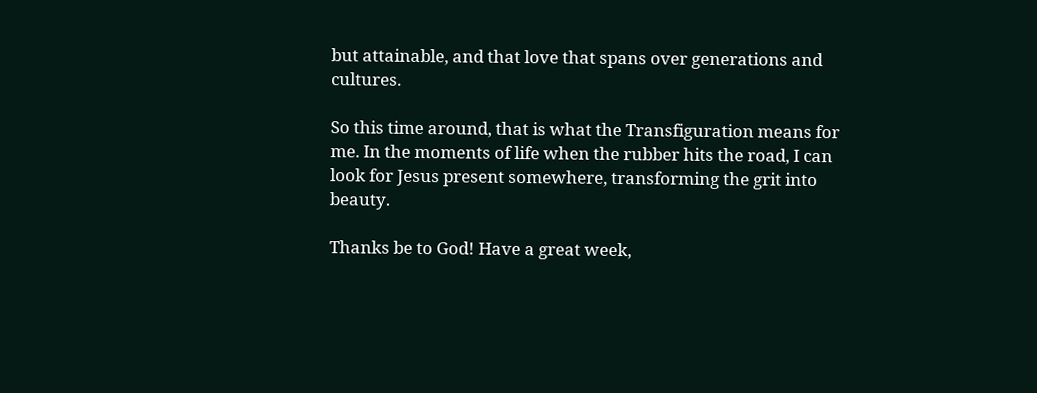but attainable, and that love that spans over generations and cultures.

So this time around, that is what the Transfiguration means for me. In the moments of life when the rubber hits the road, I can look for Jesus present somewhere, transforming the grit into beauty.

Thanks be to God! Have a great week,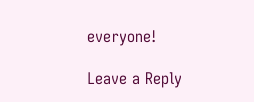everyone!

Leave a Reply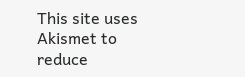This site uses Akismet to reduce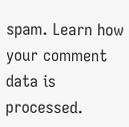spam. Learn how your comment data is processed.